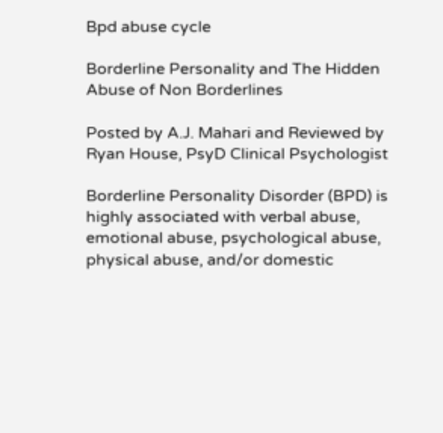Bpd abuse cycle

Borderline Personality and The Hidden Abuse of Non Borderlines

Posted by A.J. Mahari and Reviewed by Ryan House, PsyD Clinical Psychologist

Borderline Personality Disorder (BPD) is highly associated with verbal abuse, emotional abuse, psychological abuse, physical abuse, and/or domestic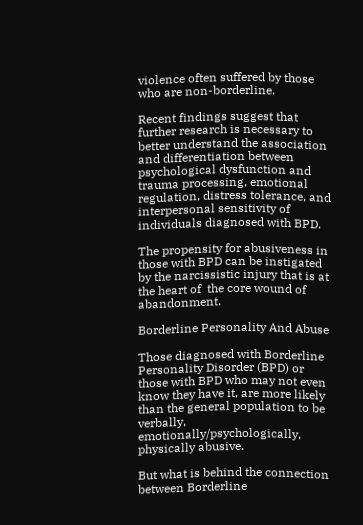violence often suffered by those who are non-borderline.

Recent findings suggest that further research is necessary to better understand the association and differentiation between psychological dysfunction and trauma processing, emotional regulation, distress tolerance, and interpersonal sensitivity of individuals diagnosed with BPD.

The propensity for abusiveness in those with BPD can be instigated by the narcissistic injury that is at the heart of  the core wound of abandonment.

Borderline Personality And Abuse

Those diagnosed with Borderline Personality Disorder (BPD) or those with BPD who may not even know they have it, are more likely than the general population to be verbally, emotionally/psychologically, physically abusive.

But what is behind the connection between Borderline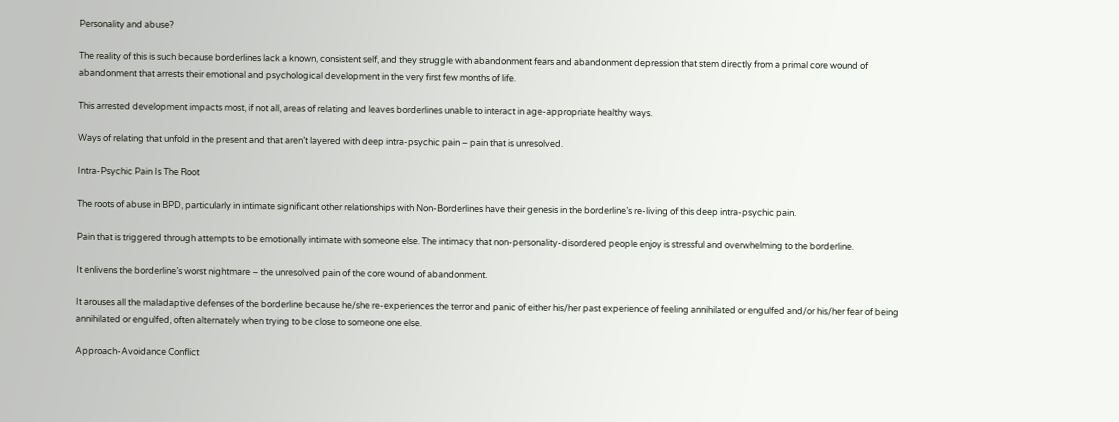Personality and abuse?

The reality of this is such because borderlines lack a known, consistent self, and they struggle with abandonment fears and abandonment depression that stem directly from a primal core wound of abandonment that arrests their emotional and psychological development in the very first few months of life.

This arrested development impacts most, if not all, areas of relating and leaves borderlines unable to interact in age-appropriate healthy ways.

Ways of relating that unfold in the present and that aren’t layered with deep intra-psychic pain – pain that is unresolved.

Intra-Psychic Pain Is The Root

The roots of abuse in BPD, particularly in intimate significant other relationships with Non-Borderlines have their genesis in the borderline’s re-living of this deep intra-psychic pain.

Pain that is triggered through attempts to be emotionally intimate with someone else. The intimacy that non-personality-disordered people enjoy is stressful and overwhelming to the borderline.

It enlivens the borderline’s worst nightmare – the unresolved pain of the core wound of abandonment.

It arouses all the maladaptive defenses of the borderline because he/she re-experiences the terror and panic of either his/her past experience of feeling annihilated or engulfed and/or his/her fear of being annihilated or engulfed, often alternately when trying to be close to someone one else.

Approach-Avoidance Conflict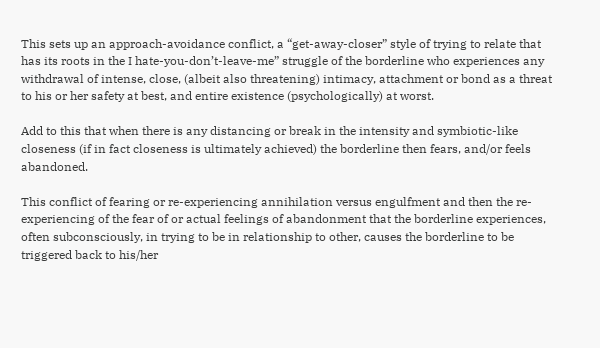This sets up an approach-avoidance conflict, a “get-away-closer” style of trying to relate that has its roots in the I hate-you-don’t-leave-me” struggle of the borderline who experiences any withdrawal of intense, close, (albeit also threatening) intimacy, attachment or bond as a threat to his or her safety at best, and entire existence (psychologically) at worst.

Add to this that when there is any distancing or break in the intensity and symbiotic-like closeness (if in fact closeness is ultimately achieved) the borderline then fears, and/or feels abandoned.

This conflict of fearing or re-experiencing annihilation versus engulfment and then the re-experiencing of the fear of or actual feelings of abandonment that the borderline experiences, often subconsciously, in trying to be in relationship to other, causes the borderline to be triggered back to his/her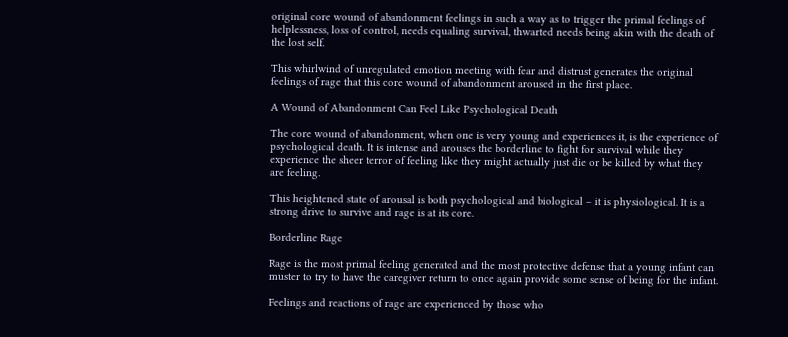original core wound of abandonment feelings in such a way as to trigger the primal feelings of helplessness, loss of control, needs equaling survival, thwarted needs being akin with the death of the lost self.

This whirlwind of unregulated emotion meeting with fear and distrust generates the original feelings of rage that this core wound of abandonment aroused in the first place.

A Wound of Abandonment Can Feel Like Psychological Death

The core wound of abandonment, when one is very young and experiences it, is the experience of psychological death. It is intense and arouses the borderline to fight for survival while they experience the sheer terror of feeling like they might actually just die or be killed by what they are feeling.

This heightened state of arousal is both psychological and biological – it is physiological. It is a strong drive to survive and rage is at its core.

Borderline Rage

Rage is the most primal feeling generated and the most protective defense that a young infant can muster to try to have the caregiver return to once again provide some sense of being for the infant.

Feelings and reactions of rage are experienced by those who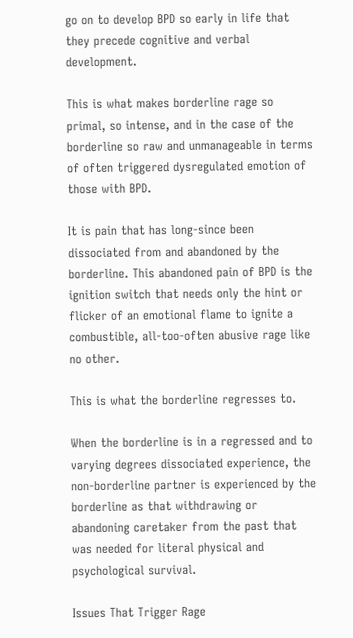go on to develop BPD so early in life that they precede cognitive and verbal development.

This is what makes borderline rage so primal, so intense, and in the case of the borderline so raw and unmanageable in terms of often triggered dysregulated emotion of those with BPD.

It is pain that has long-since been dissociated from and abandoned by the borderline. This abandoned pain of BPD is the ignition switch that needs only the hint or flicker of an emotional flame to ignite a combustible, all-too-often abusive rage like no other.

This is what the borderline regresses to.

When the borderline is in a regressed and to varying degrees dissociated experience, the non-borderline partner is experienced by the borderline as that withdrawing or abandoning caretaker from the past that was needed for literal physical and psychological survival.

Issues That Trigger Rage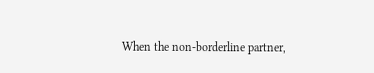When the non-borderline partner,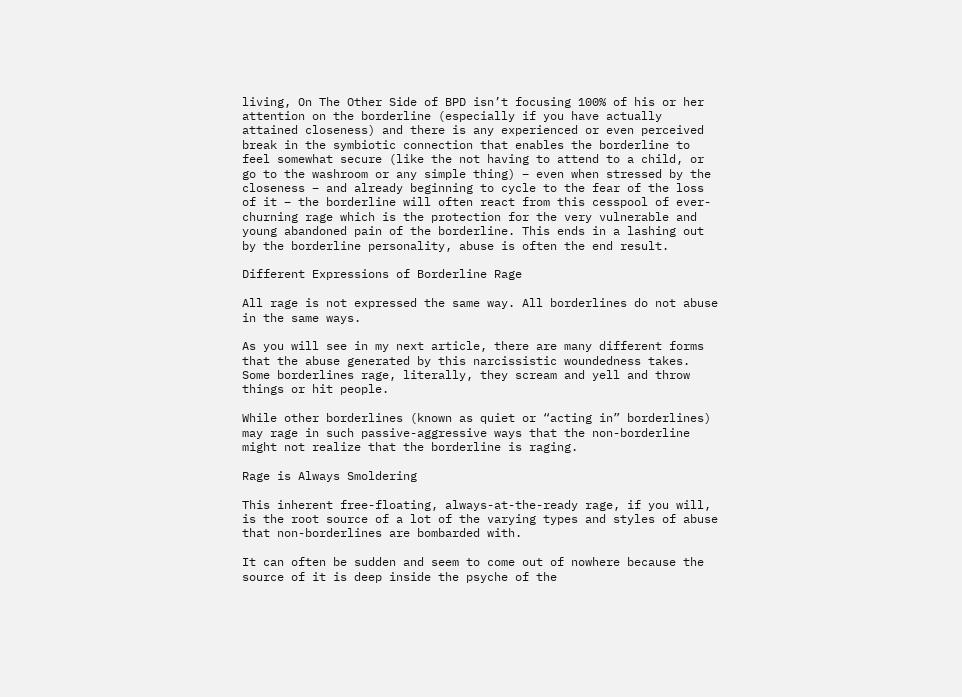living, On The Other Side of BPD isn’t focusing 100% of his or her attention on the borderline (especially if you have actually attained closeness) and there is any experienced or even perceived break in the symbiotic connection that enables the borderline to feel somewhat secure (like the not having to attend to a child, or go to the washroom or any simple thing) – even when stressed by the closeness – and already beginning to cycle to the fear of the loss of it – the borderline will often react from this cesspool of ever-churning rage which is the protection for the very vulnerable and young abandoned pain of the borderline. This ends in a lashing out by the borderline personality, abuse is often the end result.

Different Expressions of Borderline Rage

All rage is not expressed the same way. All borderlines do not abuse in the same ways.

As you will see in my next article, there are many different forms that the abuse generated by this narcissistic woundedness takes. Some borderlines rage, literally, they scream and yell and throw things or hit people.

While other borderlines (known as quiet or “acting in” borderlines) may rage in such passive-aggressive ways that the non-borderline might not realize that the borderline is raging.

Rage is Always Smoldering

This inherent free-floating, always-at-the-ready rage, if you will, is the root source of a lot of the varying types and styles of abuse that non-borderlines are bombarded with.

It can often be sudden and seem to come out of nowhere because the source of it is deep inside the psyche of the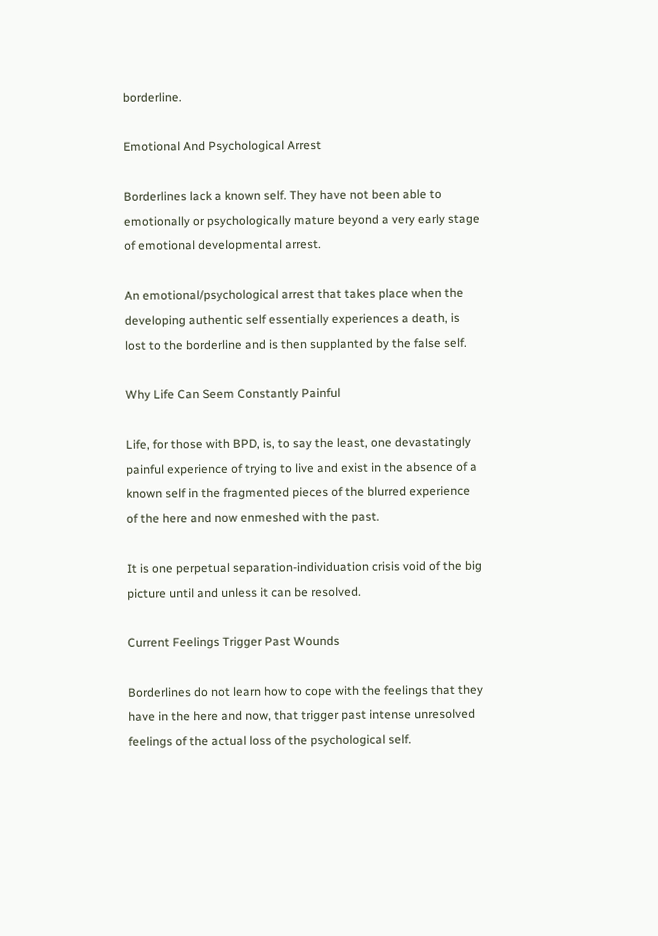borderline.

Emotional And Psychological Arrest

Borderlines lack a known self. They have not been able to emotionally or psychologically mature beyond a very early stage of emotional developmental arrest.

An emotional/psychological arrest that takes place when the developing authentic self essentially experiences a death, is lost to the borderline and is then supplanted by the false self.

Why Life Can Seem Constantly Painful

Life, for those with BPD, is, to say the least, one devastatingly painful experience of trying to live and exist in the absence of a known self in the fragmented pieces of the blurred experience of the here and now enmeshed with the past.

It is one perpetual separation-individuation crisis void of the big picture until and unless it can be resolved.

Current Feelings Trigger Past Wounds

Borderlines do not learn how to cope with the feelings that they have in the here and now, that trigger past intense unresolved feelings of the actual loss of the psychological self.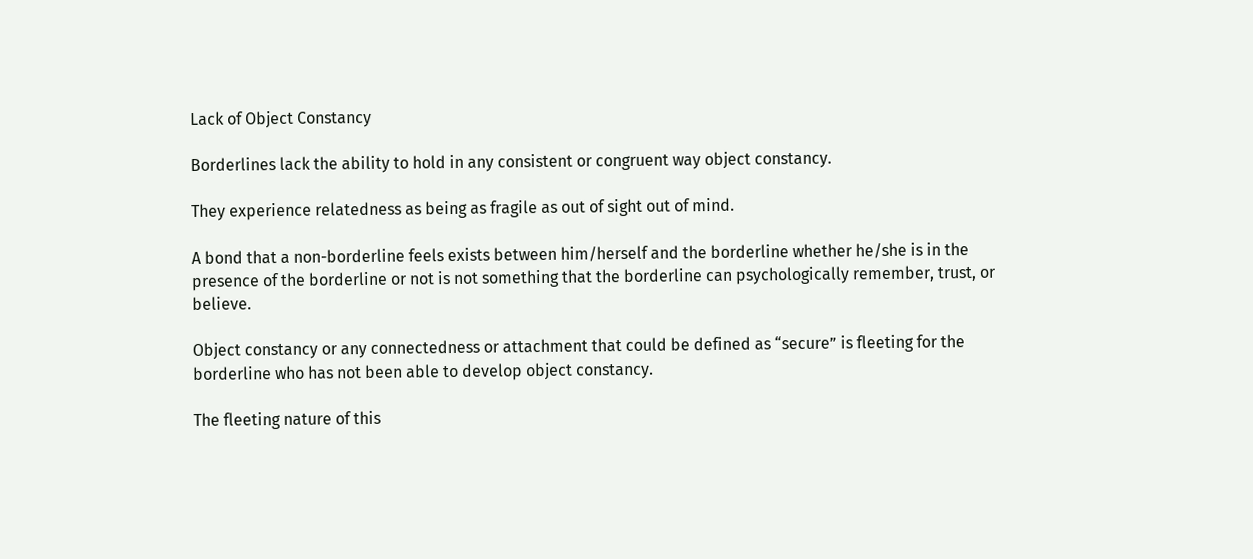Lack of Object Constancy

Borderlines lack the ability to hold in any consistent or congruent way object constancy.

They experience relatedness as being as fragile as out of sight out of mind.

A bond that a non-borderline feels exists between him/herself and the borderline whether he/she is in the presence of the borderline or not is not something that the borderline can psychologically remember, trust, or believe.

Object constancy or any connectedness or attachment that could be defined as “secure” is fleeting for the borderline who has not been able to develop object constancy.

The fleeting nature of this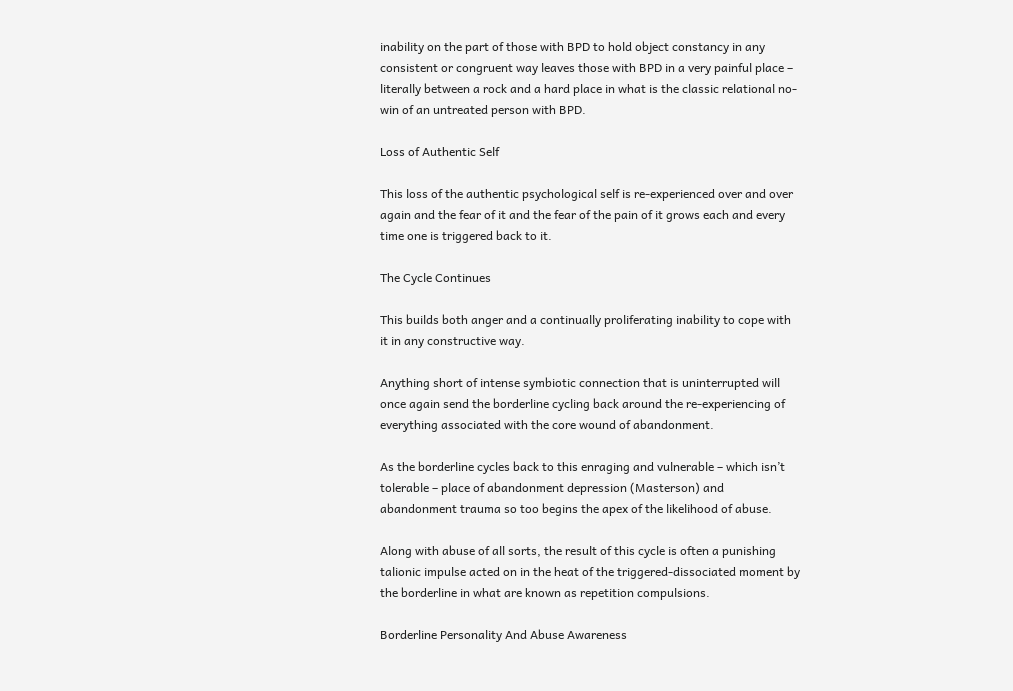inability on the part of those with BPD to hold object constancy in any consistent or congruent way leaves those with BPD in a very painful place – literally between a rock and a hard place in what is the classic relational no-win of an untreated person with BPD.

Loss of Authentic Self

This loss of the authentic psychological self is re-experienced over and over again and the fear of it and the fear of the pain of it grows each and every time one is triggered back to it.

The Cycle Continues

This builds both anger and a continually proliferating inability to cope with it in any constructive way.

Anything short of intense symbiotic connection that is uninterrupted will once again send the borderline cycling back around the re-experiencing of everything associated with the core wound of abandonment.

As the borderline cycles back to this enraging and vulnerable – which isn’t tolerable – place of abandonment depression (Masterson) and abandonment trauma so too begins the apex of the likelihood of abuse.

Along with abuse of all sorts, the result of this cycle is often a punishing talionic impulse acted on in the heat of the triggered-dissociated moment by the borderline in what are known as repetition compulsions.

Borderline Personality And Abuse Awareness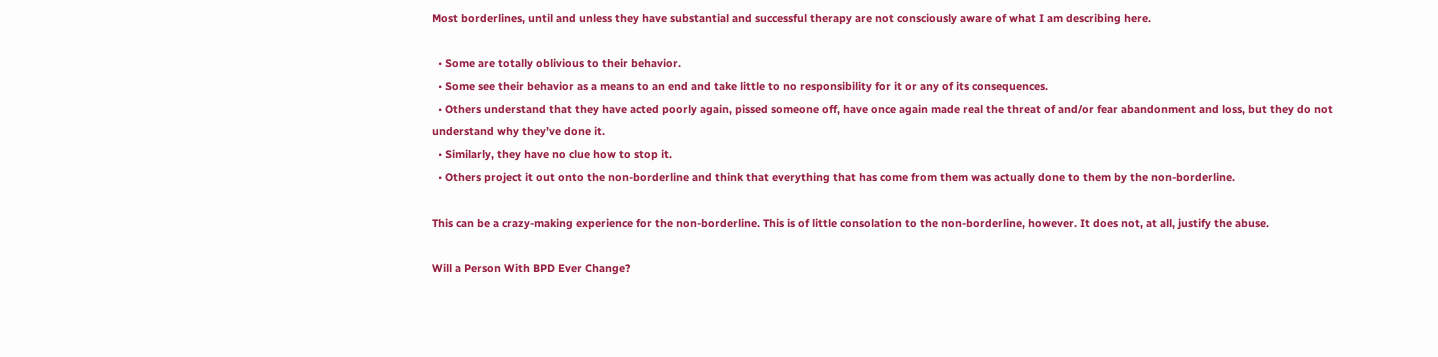Most borderlines, until and unless they have substantial and successful therapy are not consciously aware of what I am describing here.

  • Some are totally oblivious to their behavior.
  • Some see their behavior as a means to an end and take little to no responsibility for it or any of its consequences.
  • Others understand that they have acted poorly again, pissed someone off, have once again made real the threat of and/or fear abandonment and loss, but they do not understand why they’ve done it.
  • Similarly, they have no clue how to stop it.
  • Others project it out onto the non-borderline and think that everything that has come from them was actually done to them by the non-borderline.

This can be a crazy-making experience for the non-borderline. This is of little consolation to the non-borderline, however. It does not, at all, justify the abuse.

Will a Person With BPD Ever Change?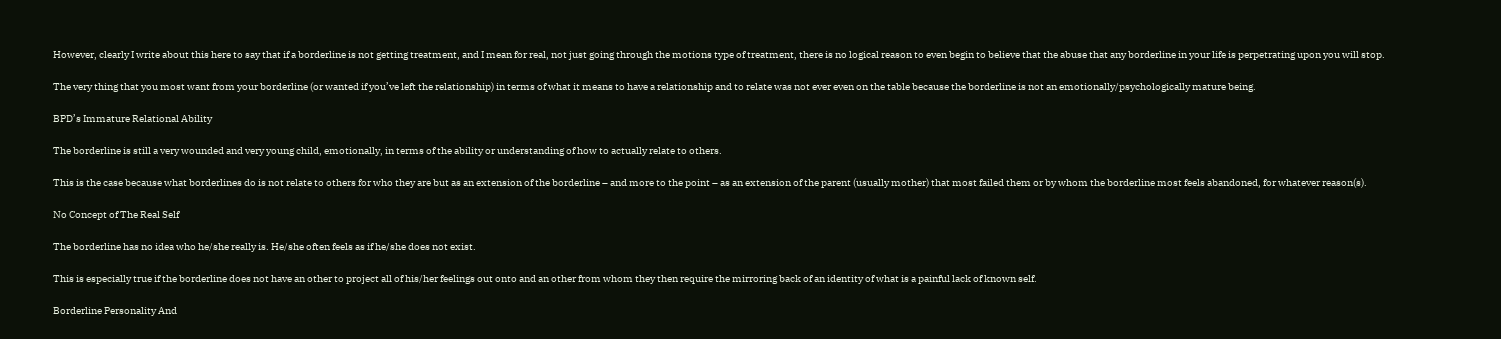However, clearly I write about this here to say that if a borderline is not getting treatment, and I mean for real, not just going through the motions type of treatment, there is no logical reason to even begin to believe that the abuse that any borderline in your life is perpetrating upon you will stop.

The very thing that you most want from your borderline (or wanted if you’ve left the relationship) in terms of what it means to have a relationship and to relate was not ever even on the table because the borderline is not an emotionally/psychologically mature being.

BPD’s Immature Relational Ability

The borderline is still a very wounded and very young child, emotionally, in terms of the ability or understanding of how to actually relate to others.

This is the case because what borderlines do is not relate to others for who they are but as an extension of the borderline – and more to the point – as an extension of the parent (usually mother) that most failed them or by whom the borderline most feels abandoned, for whatever reason(s).

No Concept of The Real Self

The borderline has no idea who he/she really is. He/she often feels as if he/she does not exist.

This is especially true if the borderline does not have an other to project all of his/her feelings out onto and an other from whom they then require the mirroring back of an identity of what is a painful lack of known self.

Borderline Personality And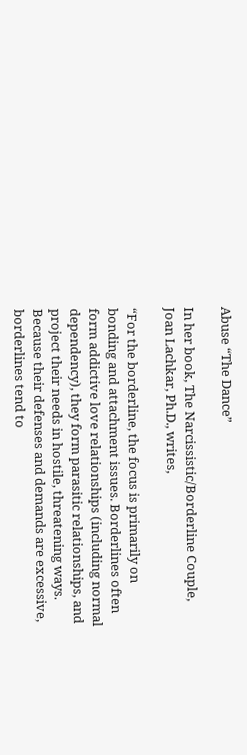Abuse “The Dance”

In her book, The Narcissistic/Borderline Couple, Joan Lachkar, Ph.D., writes,

“For the borderline, the focus is primarily on bonding and attachment issues. Borderlines often form addictive love relationships (including normal dependency), they form parasitic relationships, and project their needs in hostile, threatening ways. Because their defenses and demands are excessive, borderlines tend to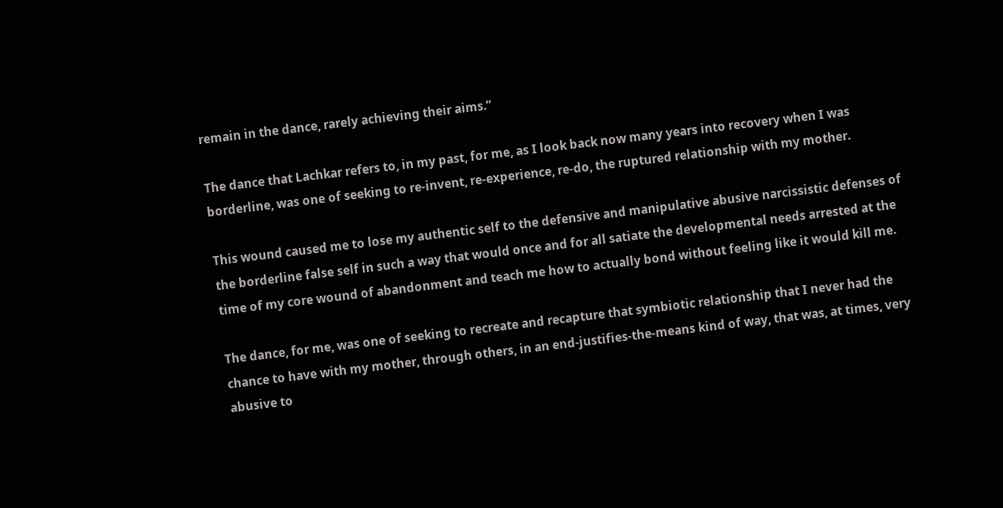remain in the dance, rarely achieving their aims.”

The dance that Lachkar refers to, in my past, for me, as I look back now many years into recovery when I was borderline, was one of seeking to re-invent, re-experience, re-do, the ruptured relationship with my mother.

This wound caused me to lose my authentic self to the defensive and manipulative abusive narcissistic defenses of the borderline false self in such a way that would once and for all satiate the developmental needs arrested at the time of my core wound of abandonment and teach me how to actually bond without feeling like it would kill me.

The dance, for me, was one of seeking to recreate and recapture that symbiotic relationship that I never had the chance to have with my mother, through others, in an end-justifies-the-means kind of way, that was, at times, very abusive to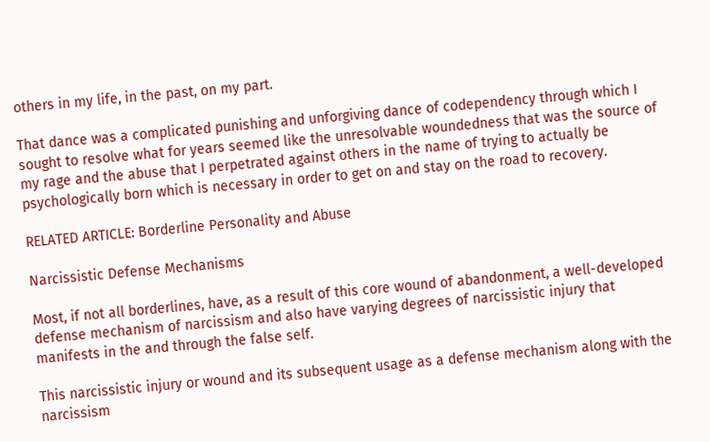others in my life, in the past, on my part.

That dance was a complicated punishing and unforgiving dance of codependency through which I sought to resolve what for years seemed like the unresolvable woundedness that was the source of my rage and the abuse that I perpetrated against others in the name of trying to actually be psychologically born which is necessary in order to get on and stay on the road to recovery.

RELATED ARTICLE: Borderline Personality and Abuse

Narcissistic Defense Mechanisms

Most, if not all borderlines, have, as a result of this core wound of abandonment, a well-developed defense mechanism of narcissism and also have varying degrees of narcissistic injury that manifests in the and through the false self.

This narcissistic injury or wound and its subsequent usage as a defense mechanism along with the narcissism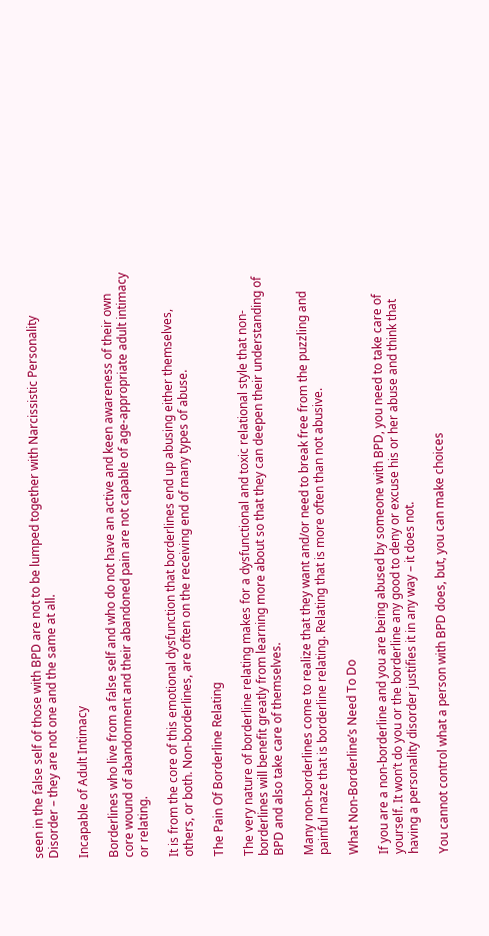seen in the false self of those with BPD are not to be lumped together with Narcissistic Personality Disorder – they are not one and the same at all.

Incapable of Adult Intimacy

Borderlines who live from a false self and who do not have an active and keen awareness of their own core wound of abandonment and their abandoned pain are not capable of age-appropriate adult intimacy or relating.

It is from the core of this emotional dysfunction that borderlines end up abusing either themselves, others, or both. Non-borderlines, are often on the receiving end of many types of abuse.

The Pain Of Borderline Relating

The very nature of borderline relating makes for a dysfunctional and toxic relational style that non-borderlines will benefit greatly from learning more about so that they can deepen their understanding of BPD and also take care of themselves.

Many non-borderlines come to realize that they want and/or need to break free from the puzzling and painful maze that is borderline relating. Relating that is more often than not abusive.

What Non-Borderline’s Need To Do

If you are a non-borderline and you are being abused by someone with BPD, you need to take care of yourself. It won’t do you or the borderline any good to deny or excuse his or her abuse and think that having a personality disorder justifies it in any way – it does not.

You cannot control what a person with BPD does, but, you can make choices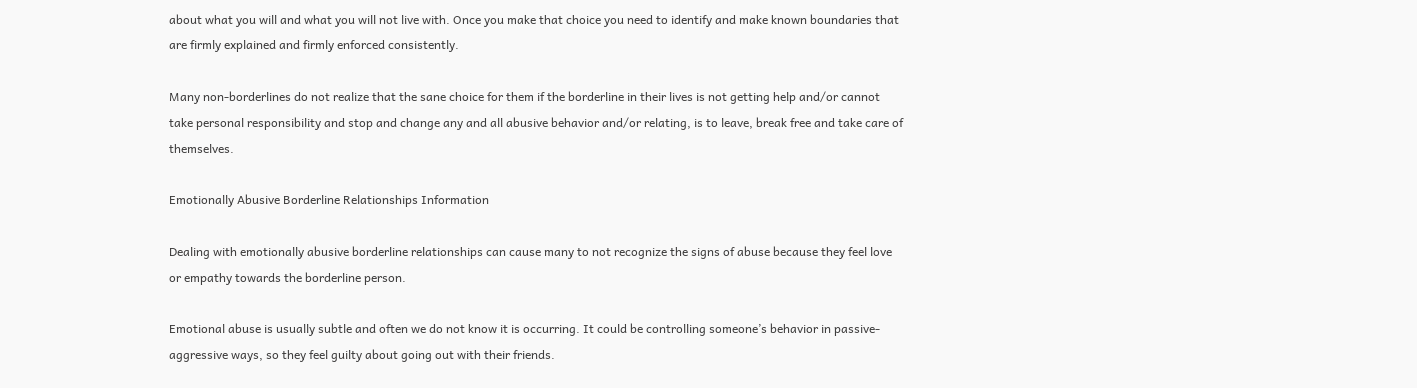about what you will and what you will not live with. Once you make that choice you need to identify and make known boundaries that are firmly explained and firmly enforced consistently.

Many non-borderlines do not realize that the sane choice for them if the borderline in their lives is not getting help and/or cannot take personal responsibility and stop and change any and all abusive behavior and/or relating, is to leave, break free and take care of themselves.

Emotionally Abusive Borderline Relationships Information

Dealing with emotionally abusive borderline relationships can cause many to not recognize the signs of abuse because they feel love or empathy towards the borderline person.

Emotional abuse is usually subtle and often we do not know it is occurring. It could be controlling someone’s behavior in passive-aggressive ways, so they feel guilty about going out with their friends.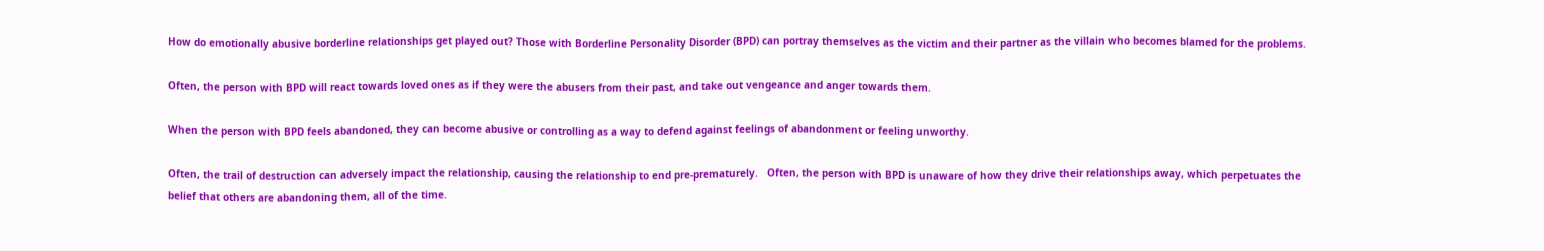How do emotionally abusive borderline relationships get played out? Those with Borderline Personality Disorder (BPD) can portray themselves as the victim and their partner as the villain who becomes blamed for the problems.

Often, the person with BPD will react towards loved ones as if they were the abusers from their past, and take out vengeance and anger towards them.

When the person with BPD feels abandoned, they can become abusive or controlling as a way to defend against feelings of abandonment or feeling unworthy.

Often, the trail of destruction can adversely impact the relationship, causing the relationship to end pre-prematurely.   Often, the person with BPD is unaware of how they drive their relationships away, which perpetuates the belief that others are abandoning them, all of the time.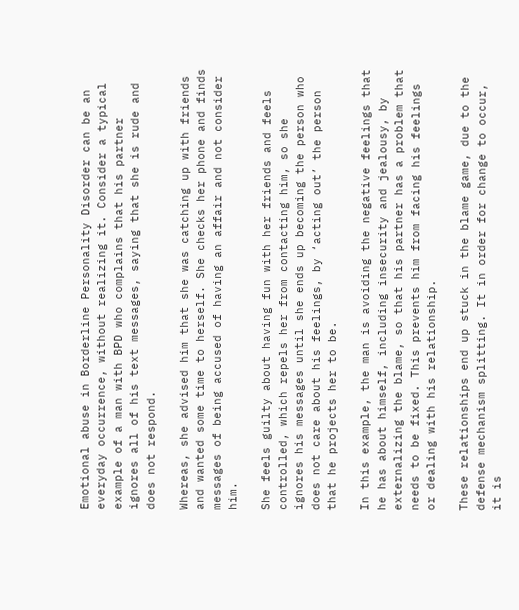Emotional abuse in Borderline Personality Disorder can be an everyday occurrence, without realizing it. Consider a typical example of a man with BPD who complains that his partner ignores all of his text messages, saying that she is rude and does not respond.

Whereas, she advised him that she was catching up with friends and wanted some time to herself. She checks her phone and finds messages of being accused of having an affair and not consider him.

She feels guilty about having fun with her friends and feels controlled, which repels her from contacting him, so she ignores his messages until she ends up becoming the person who does not care about his feelings, by ‘acting out’ the person that he projects her to be.

In this example, the man is avoiding the negative feelings that he has about himself, including insecurity and jealousy, by externalizing the blame, so that his partner has a problem that needs to be fixed. This prevents him from facing his feelings or dealing with his relationship.

These relationships end up stuck in the blame game, due to the defense mechanism splitting. It in order for change to occur, it is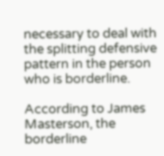necessary to deal with the splitting defensive pattern in the person who is borderline.

According to James Masterson, the borderline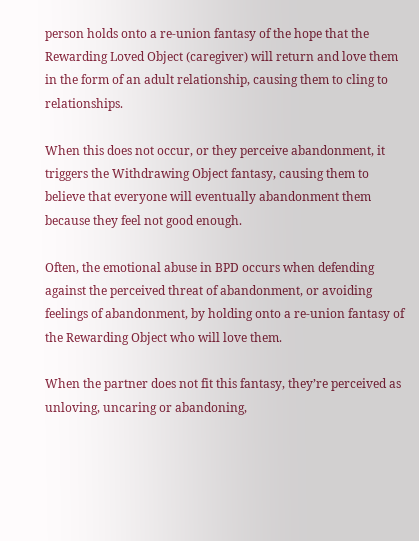person holds onto a re-union fantasy of the hope that the Rewarding Loved Object (caregiver) will return and love them in the form of an adult relationship, causing them to cling to relationships.

When this does not occur, or they perceive abandonment, it triggers the Withdrawing Object fantasy, causing them to believe that everyone will eventually abandonment them because they feel not good enough.

Often, the emotional abuse in BPD occurs when defending against the perceived threat of abandonment, or avoiding feelings of abandonment, by holding onto a re-union fantasy of the Rewarding Object who will love them.

When the partner does not fit this fantasy, they’re perceived as unloving, uncaring or abandoning,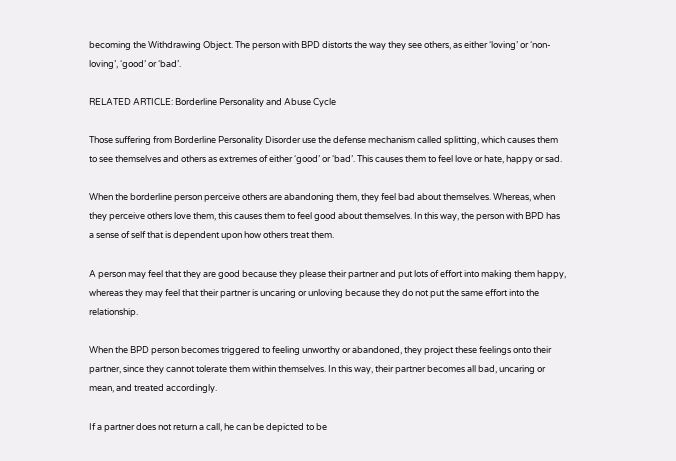becoming the Withdrawing Object. The person with BPD distorts the way they see others, as either ‘loving’ or ‘non-loving’, ‘good’ or ‘bad’.

RELATED ARTICLE: Borderline Personality and Abuse Cycle

Those suffering from Borderline Personality Disorder use the defense mechanism called splitting, which causes them to see themselves and others as extremes of either ‘good’ or ‘bad’. This causes them to feel love or hate, happy or sad.

When the borderline person perceive others are abandoning them, they feel bad about themselves. Whereas, when they perceive others love them, this causes them to feel good about themselves. In this way, the person with BPD has a sense of self that is dependent upon how others treat them.

A person may feel that they are good because they please their partner and put lots of effort into making them happy, whereas they may feel that their partner is uncaring or unloving because they do not put the same effort into the relationship.

When the BPD person becomes triggered to feeling unworthy or abandoned, they project these feelings onto their partner, since they cannot tolerate them within themselves. In this way, their partner becomes all bad, uncaring or mean, and treated accordingly.

If a partner does not return a call, he can be depicted to be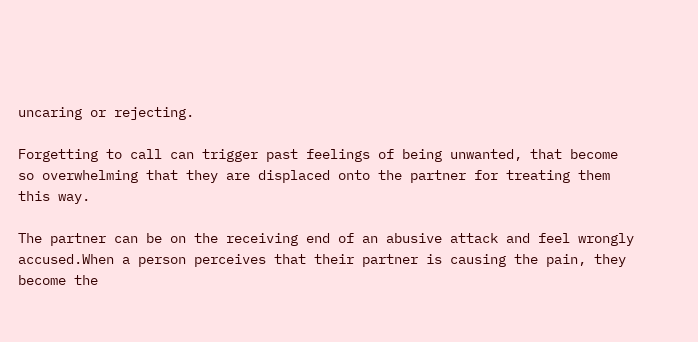uncaring or rejecting.

Forgetting to call can trigger past feelings of being unwanted, that become so overwhelming that they are displaced onto the partner for treating them this way.

The partner can be on the receiving end of an abusive attack and feel wrongly accused.When a person perceives that their partner is causing the pain, they become the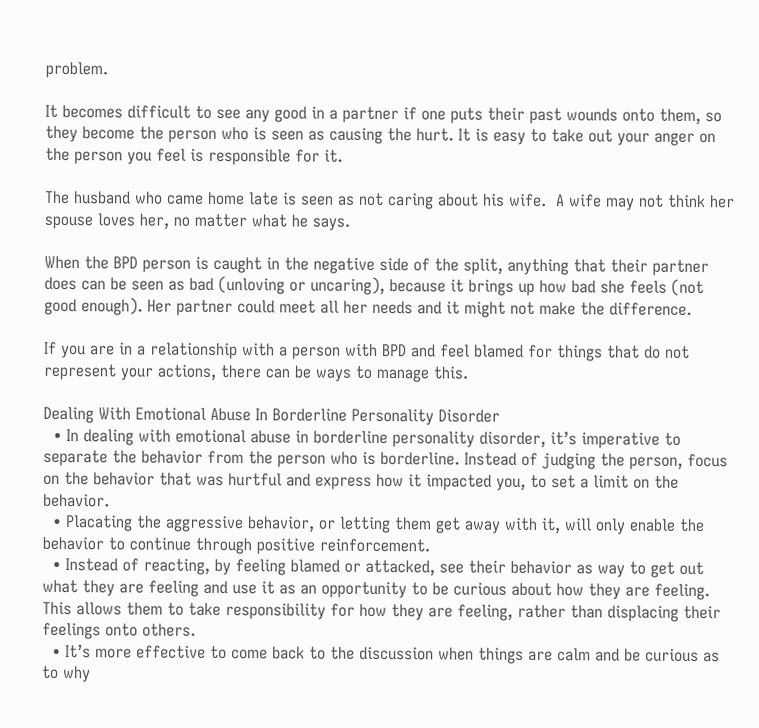problem.

It becomes difficult to see any good in a partner if one puts their past wounds onto them, so they become the person who is seen as causing the hurt. It is easy to take out your anger on the person you feel is responsible for it.

The husband who came home late is seen as not caring about his wife.  A wife may not think her spouse loves her, no matter what he says.

When the BPD person is caught in the negative side of the split, anything that their partner does can be seen as bad (unloving or uncaring), because it brings up how bad she feels (not good enough). Her partner could meet all her needs and it might not make the difference.

If you are in a relationship with a person with BPD and feel blamed for things that do not represent your actions, there can be ways to manage this.

Dealing With Emotional Abuse In Borderline Personality Disorder
  • In dealing with emotional abuse in borderline personality disorder, it’s imperative to separate the behavior from the person who is borderline. Instead of judging the person, focus on the behavior that was hurtful and express how it impacted you, to set a limit on the behavior.
  • Placating the aggressive behavior, or letting them get away with it, will only enable the behavior to continue through positive reinforcement.
  • Instead of reacting, by feeling blamed or attacked, see their behavior as way to get out what they are feeling and use it as an opportunity to be curious about how they are feeling. This allows them to take responsibility for how they are feeling, rather than displacing their feelings onto others.
  • It’s more effective to come back to the discussion when things are calm and be curious as to why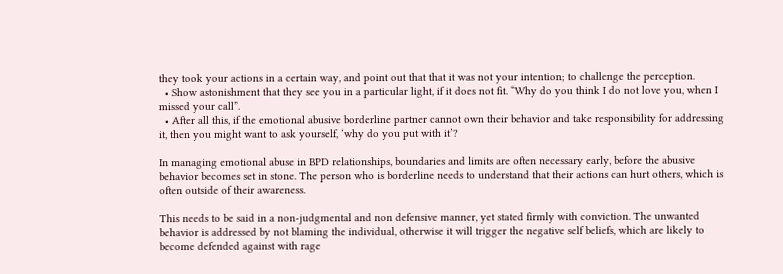they took your actions in a certain way, and point out that that it was not your intention; to challenge the perception.
  • Show astonishment that they see you in a particular light, if it does not fit. “Why do you think I do not love you, when I missed your call”.
  • After all this, if the emotional abusive borderline partner cannot own their behavior and take responsibility for addressing it, then you might want to ask yourself, ‘why do you put with it’?

In managing emotional abuse in BPD relationships, boundaries and limits are often necessary early, before the abusive behavior becomes set in stone. The person who is borderline needs to understand that their actions can hurt others, which is often outside of their awareness.

This needs to be said in a non-judgmental and non defensive manner, yet stated firmly with conviction. The unwanted behavior is addressed by not blaming the individual, otherwise it will trigger the negative self beliefs, which are likely to become defended against with rage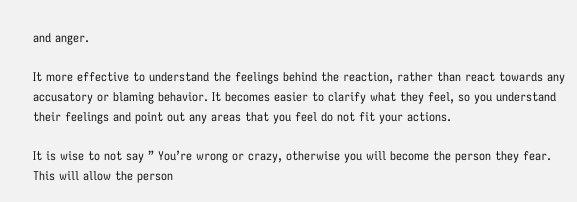and anger.

It more effective to understand the feelings behind the reaction, rather than react towards any accusatory or blaming behavior. It becomes easier to clarify what they feel, so you understand their feelings and point out any areas that you feel do not fit your actions.

It is wise to not say ” You’re wrong or crazy, otherwise you will become the person they fear. This will allow the person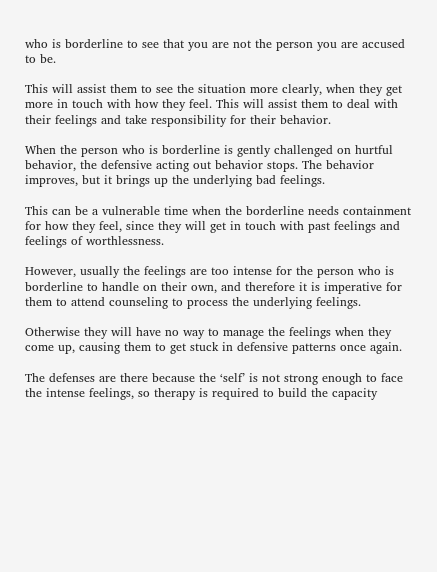who is borderline to see that you are not the person you are accused to be.

This will assist them to see the situation more clearly, when they get more in touch with how they feel. This will assist them to deal with their feelings and take responsibility for their behavior.

When the person who is borderline is gently challenged on hurtful behavior, the defensive acting out behavior stops. The behavior improves, but it brings up the underlying bad feelings.

This can be a vulnerable time when the borderline needs containment for how they feel, since they will get in touch with past feelings and feelings of worthlessness.

However, usually the feelings are too intense for the person who is borderline to handle on their own, and therefore it is imperative for them to attend counseling to process the underlying feelings.

Otherwise they will have no way to manage the feelings when they come up, causing them to get stuck in defensive patterns once again.

The defenses are there because the ‘self’ is not strong enough to face the intense feelings, so therapy is required to build the capacity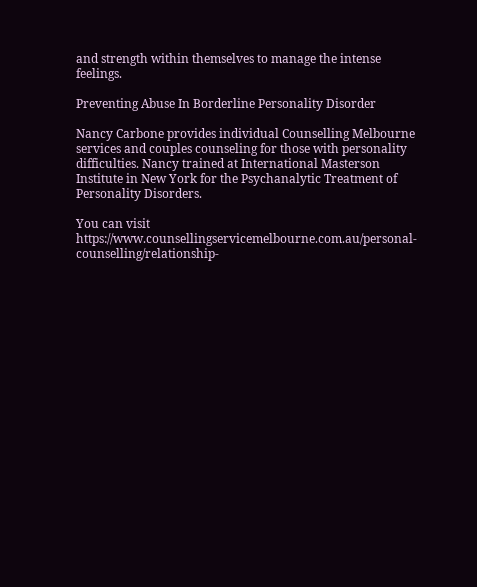and strength within themselves to manage the intense feelings.

Preventing Abuse In Borderline Personality Disorder

Nancy Carbone provides individual Counselling Melbourne services and couples counseling for those with personality difficulties. Nancy trained at International Masterson Institute in New York for the Psychanalytic Treatment of Personality Disorders.

You can visit https://www.counsellingservicemelbourne.com.au/personal-counselling/relationship-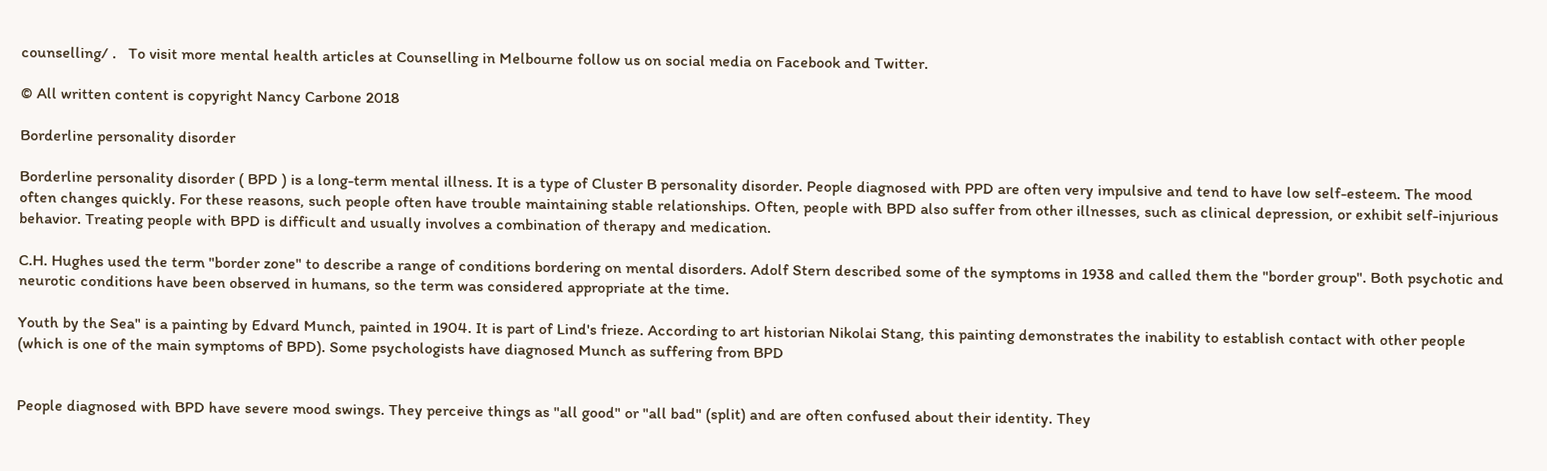counselling/ .   To visit more mental health articles at Counselling in Melbourne follow us on social media on Facebook and Twitter.

© All written content is copyright Nancy Carbone 2018

Borderline personality disorder

Borderline personality disorder ( BPD ) is a long-term mental illness. It is a type of Cluster B personality disorder. People diagnosed with PPD are often very impulsive and tend to have low self-esteem. The mood often changes quickly. For these reasons, such people often have trouble maintaining stable relationships. Often, people with BPD also suffer from other illnesses, such as clinical depression, or exhibit self-injurious behavior. Treating people with BPD is difficult and usually involves a combination of therapy and medication.

C.H. Hughes used the term "border zone" to describe a range of conditions bordering on mental disorders. Adolf Stern described some of the symptoms in 1938 and called them the "border group". Both psychotic and neurotic conditions have been observed in humans, so the term was considered appropriate at the time.

Youth by the Sea" is a painting by Edvard Munch, painted in 1904. It is part of Lind's frieze. According to art historian Nikolai Stang, this painting demonstrates the inability to establish contact with other people (which is one of the main symptoms of BPD). Some psychologists have diagnosed Munch as suffering from BPD


People diagnosed with BPD have severe mood swings. They perceive things as "all good" or "all bad" (split) and are often confused about their identity. They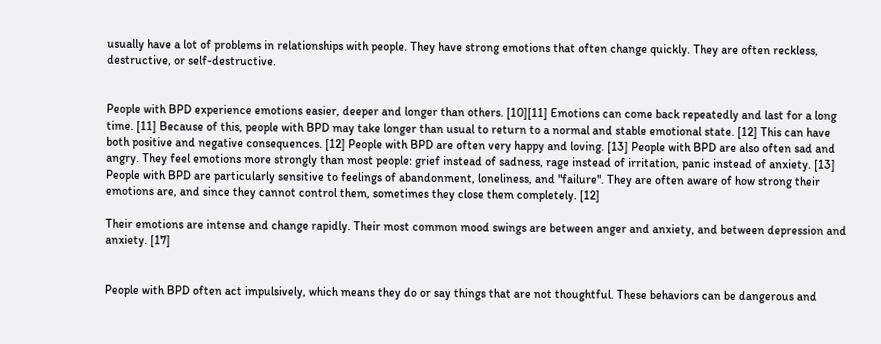usually have a lot of problems in relationships with people. They have strong emotions that often change quickly. They are often reckless, destructive, or self-destructive.


People with BPD experience emotions easier, deeper and longer than others. [10][11] Emotions can come back repeatedly and last for a long time. [11] Because of this, people with BPD may take longer than usual to return to a normal and stable emotional state. [12] This can have both positive and negative consequences. [12] People with BPD are often very happy and loving. [13] People with BPD are also often sad and angry. They feel emotions more strongly than most people: grief instead of sadness, rage instead of irritation, panic instead of anxiety. [13] People with BPD are particularly sensitive to feelings of abandonment, loneliness, and "failure". They are often aware of how strong their emotions are, and since they cannot control them, sometimes they close them completely. [12]

Their emotions are intense and change rapidly. Their most common mood swings are between anger and anxiety, and between depression and anxiety. [17]


People with BPD often act impulsively, which means they do or say things that are not thoughtful. These behaviors can be dangerous and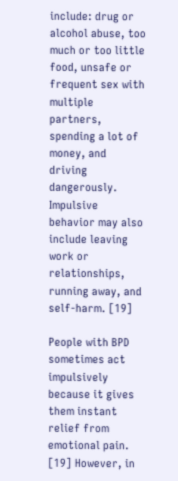include: drug or alcohol abuse, too much or too little food, unsafe or frequent sex with multiple partners, spending a lot of money, and driving dangerously. Impulsive behavior may also include leaving work or relationships, running away, and self-harm. [19]

People with BPD sometimes act impulsively because it gives them instant relief from emotional pain. [19] However, in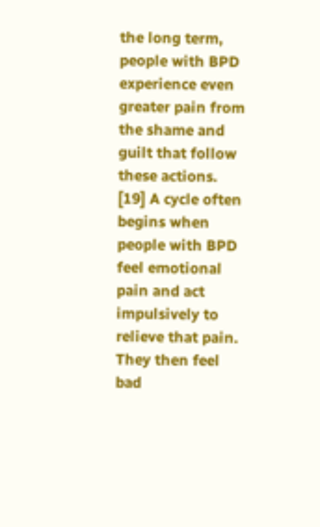the long term, people with BPD experience even greater pain from the shame and guilt that follow these actions. [19] A cycle often begins when people with BPD feel emotional pain and act impulsively to relieve that pain. They then feel bad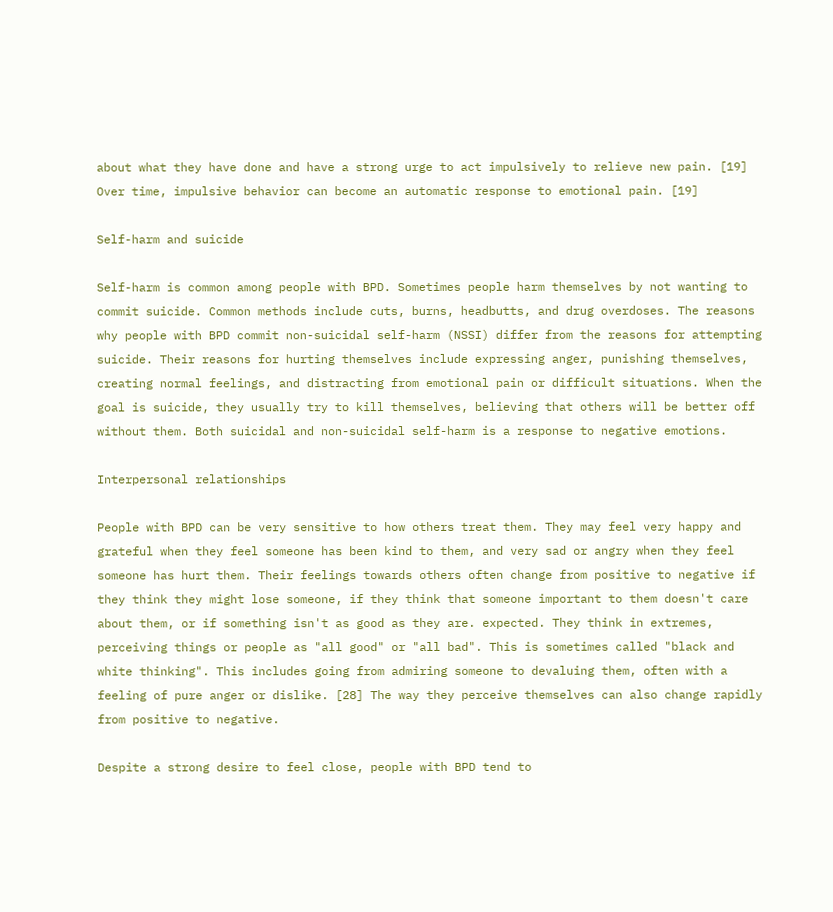about what they have done and have a strong urge to act impulsively to relieve new pain. [19] Over time, impulsive behavior can become an automatic response to emotional pain. [19]

Self-harm and suicide

Self-harm is common among people with BPD. Sometimes people harm themselves by not wanting to commit suicide. Common methods include cuts, burns, headbutts, and drug overdoses. The reasons why people with BPD commit non-suicidal self-harm (NSSI) differ from the reasons for attempting suicide. Their reasons for hurting themselves include expressing anger, punishing themselves, creating normal feelings, and distracting from emotional pain or difficult situations. When the goal is suicide, they usually try to kill themselves, believing that others will be better off without them. Both suicidal and non-suicidal self-harm is a response to negative emotions.

Interpersonal relationships

People with BPD can be very sensitive to how others treat them. They may feel very happy and grateful when they feel someone has been kind to them, and very sad or angry when they feel someone has hurt them. Their feelings towards others often change from positive to negative if they think they might lose someone, if they think that someone important to them doesn't care about them, or if something isn't as good as they are. expected. They think in extremes, perceiving things or people as "all good" or "all bad". This is sometimes called "black and white thinking". This includes going from admiring someone to devaluing them, often with a feeling of pure anger or dislike. [28] The way they perceive themselves can also change rapidly from positive to negative.

Despite a strong desire to feel close, people with BPD tend to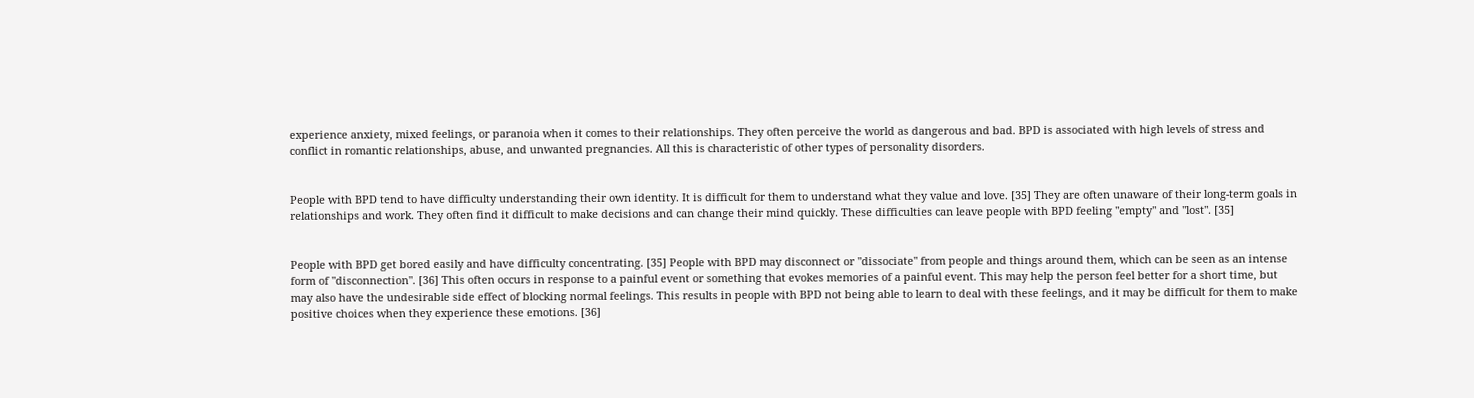experience anxiety, mixed feelings, or paranoia when it comes to their relationships. They often perceive the world as dangerous and bad. BPD is associated with high levels of stress and conflict in romantic relationships, abuse, and unwanted pregnancies. All this is characteristic of other types of personality disorders.


People with BPD tend to have difficulty understanding their own identity. It is difficult for them to understand what they value and love. [35] They are often unaware of their long-term goals in relationships and work. They often find it difficult to make decisions and can change their mind quickly. These difficulties can leave people with BPD feeling "empty" and "lost". [35]


People with BPD get bored easily and have difficulty concentrating. [35] People with BPD may disconnect or "dissociate" from people and things around them, which can be seen as an intense form of "disconnection". [36] This often occurs in response to a painful event or something that evokes memories of a painful event. This may help the person feel better for a short time, but may also have the undesirable side effect of blocking normal feelings. This results in people with BPD not being able to learn to deal with these feelings, and it may be difficult for them to make positive choices when they experience these emotions. [36]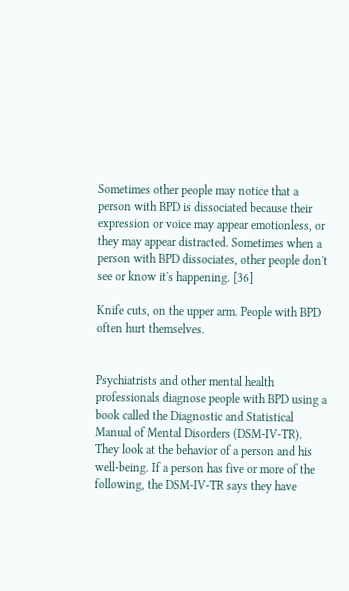Sometimes other people may notice that a person with BPD is dissociated because their expression or voice may appear emotionless, or they may appear distracted. Sometimes when a person with BPD dissociates, other people don't see or know it's happening. [36]

Knife cuts, on the upper arm. People with BPD often hurt themselves.


Psychiatrists and other mental health professionals diagnose people with BPD using a book called the Diagnostic and Statistical Manual of Mental Disorders (DSM-IV-TR). They look at the behavior of a person and his well-being. If a person has five or more of the following, the DSM-IV-TR says they have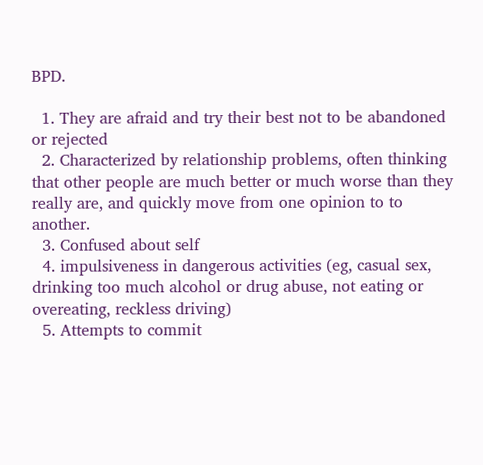BPD.

  1. They are afraid and try their best not to be abandoned or rejected
  2. Characterized by relationship problems, often thinking that other people are much better or much worse than they really are, and quickly move from one opinion to to another.
  3. Confused about self
  4. impulsiveness in dangerous activities (eg, casual sex, drinking too much alcohol or drug abuse, not eating or overeating, reckless driving)
  5. Attempts to commit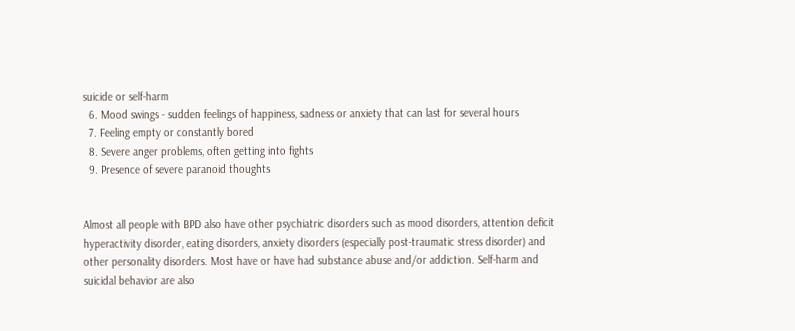suicide or self-harm
  6. Mood swings - sudden feelings of happiness, sadness or anxiety that can last for several hours
  7. Feeling empty or constantly bored
  8. Severe anger problems, often getting into fights
  9. Presence of severe paranoid thoughts


Almost all people with BPD also have other psychiatric disorders such as mood disorders, attention deficit hyperactivity disorder, eating disorders, anxiety disorders (especially post-traumatic stress disorder) and other personality disorders. Most have or have had substance abuse and/or addiction. Self-harm and suicidal behavior are also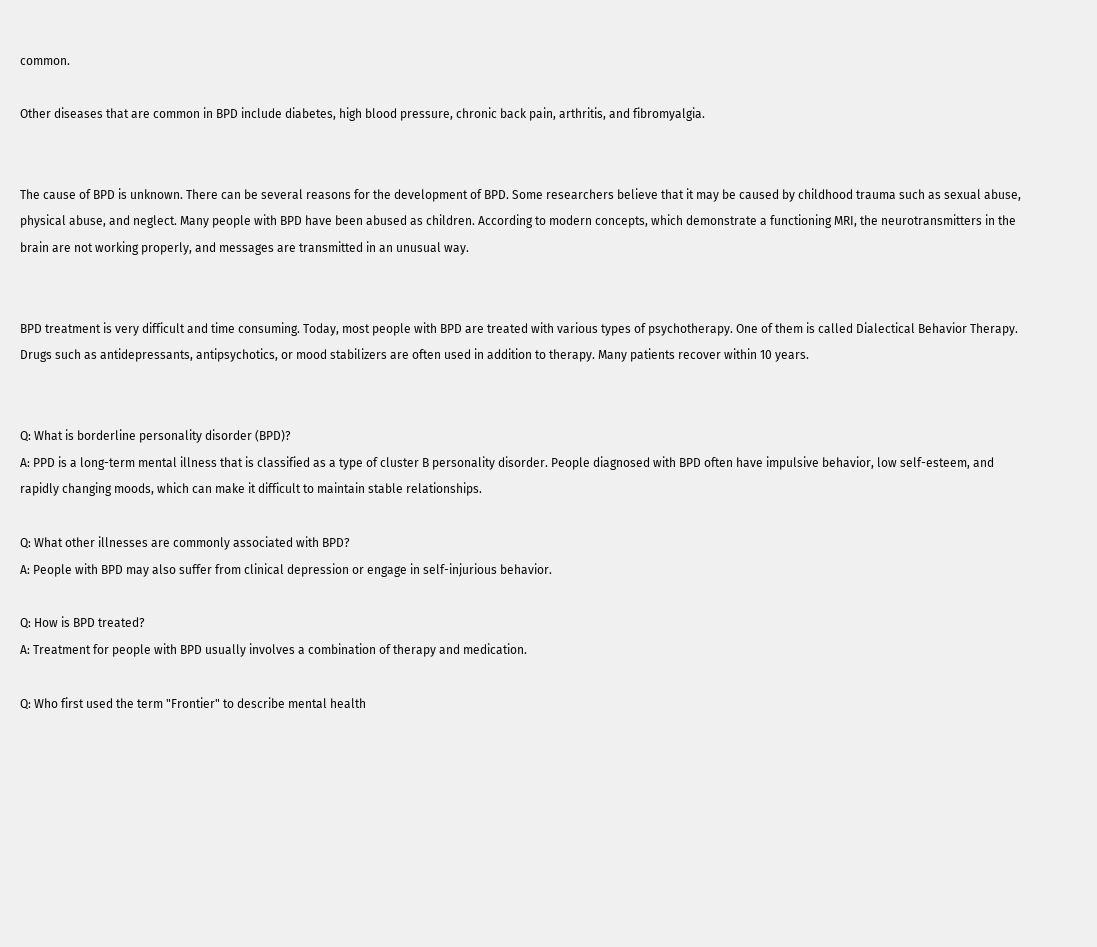common.

Other diseases that are common in BPD include diabetes, high blood pressure, chronic back pain, arthritis, and fibromyalgia.


The cause of BPD is unknown. There can be several reasons for the development of BPD. Some researchers believe that it may be caused by childhood trauma such as sexual abuse, physical abuse, and neglect. Many people with BPD have been abused as children. According to modern concepts, which demonstrate a functioning MRI, the neurotransmitters in the brain are not working properly, and messages are transmitted in an unusual way.


BPD treatment is very difficult and time consuming. Today, most people with BPD are treated with various types of psychotherapy. One of them is called Dialectical Behavior Therapy. Drugs such as antidepressants, antipsychotics, or mood stabilizers are often used in addition to therapy. Many patients recover within 10 years.


Q: What is borderline personality disorder (BPD)?
A: PPD is a long-term mental illness that is classified as a type of cluster B personality disorder. People diagnosed with BPD often have impulsive behavior, low self-esteem, and rapidly changing moods, which can make it difficult to maintain stable relationships.

Q: What other illnesses are commonly associated with BPD?
A: People with BPD may also suffer from clinical depression or engage in self-injurious behavior.

Q: How is BPD treated?
A: Treatment for people with BPD usually involves a combination of therapy and medication.

Q: Who first used the term "Frontier" to describe mental health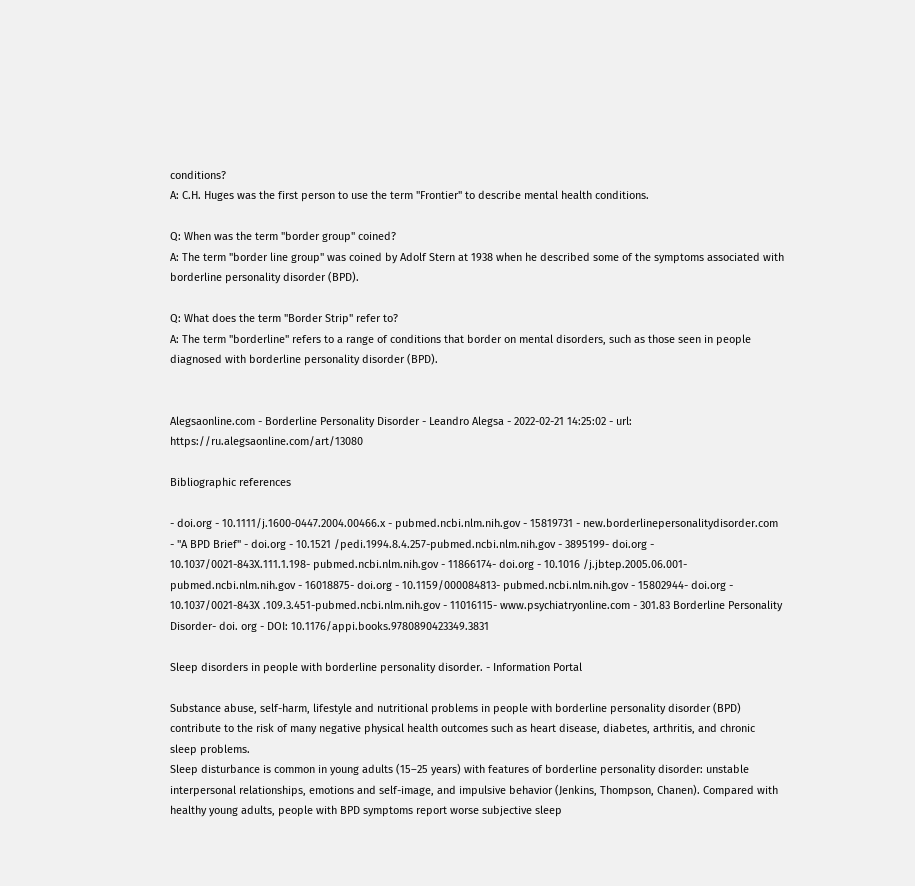conditions?
A: C.H. Huges was the first person to use the term "Frontier" to describe mental health conditions.

Q: When was the term "border group" coined?
A: The term "border line group" was coined by Adolf Stern at 1938 when he described some of the symptoms associated with borderline personality disorder (BPD).

Q: What does the term "Border Strip" refer to?
A: The term "borderline" refers to a range of conditions that border on mental disorders, such as those seen in people diagnosed with borderline personality disorder (BPD).


Alegsaonline.com - Borderline Personality Disorder - Leandro Alegsa - 2022-02-21 14:25:02 - url: https://ru.alegsaonline.com/art/13080

Bibliographic references

- doi.org - 10.1111/j.1600-0447.2004.00466.x - pubmed.ncbi.nlm.nih.gov - 15819731 - new.borderlinepersonalitydisorder.com - "A BPD Brief" - doi.org - 10.1521 /pedi.1994.8.4.257-pubmed.ncbi.nlm.nih.gov - 3895199- doi.org - 10.1037/0021-843X.111.1.198- pubmed.ncbi.nlm.nih.gov - 11866174- doi.org - 10.1016 /j.jbtep.2005.06.001- pubmed.ncbi.nlm.nih.gov - 16018875- doi.org - 10.1159/000084813- pubmed.ncbi.nlm.nih.gov - 15802944- doi.org - 10.1037/0021-843X .109.3.451-pubmed.ncbi.nlm.nih.gov - 11016115- www.psychiatryonline.com - 301.83 Borderline Personality Disorder- doi. org - DOI: 10.1176/appi.books.9780890423349.3831

Sleep disorders in people with borderline personality disorder. - Information Portal

Substance abuse, self-harm, lifestyle and nutritional problems in people with borderline personality disorder (BPD) contribute to the risk of many negative physical health outcomes such as heart disease, diabetes, arthritis, and chronic sleep problems.
Sleep disturbance is common in young adults (15–25 years) with features of borderline personality disorder: unstable interpersonal relationships, emotions and self-image, and impulsive behavior (Jenkins, Thompson, Chanen). Compared with healthy young adults, people with BPD symptoms report worse subjective sleep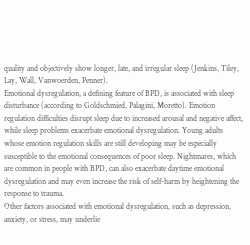quality and objectively show longer, late, and irregular sleep (Jenkins, Tiley, Lay, Wall, Vanwoerden, Penner).
Emotional dysregulation, a defining feature of BPD, is associated with sleep disturbance (according to Goldschmied, Palagini, Moretto). Emotion regulation difficulties disrupt sleep due to increased arousal and negative affect, while sleep problems exacerbate emotional dysregulation. Young adults whose emotion regulation skills are still developing may be especially susceptible to the emotional consequences of poor sleep. Nightmares, which are common in people with BPD, can also exacerbate daytime emotional dysregulation and may even increase the risk of self-harm by heightening the response to trauma.
Other factors associated with emotional dysregulation, such as depression, anxiety, or stress, may underlie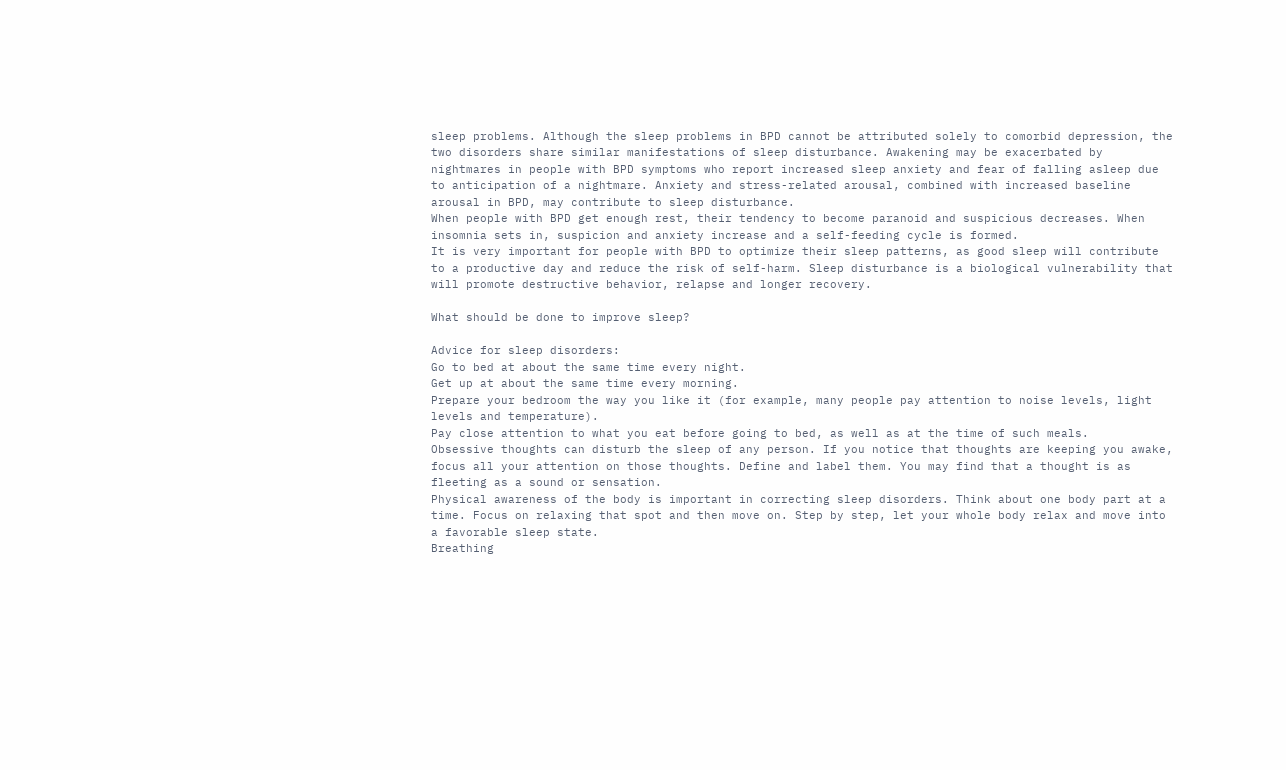sleep problems. Although the sleep problems in BPD cannot be attributed solely to comorbid depression, the two disorders share similar manifestations of sleep disturbance. Awakening may be exacerbated by nightmares in people with BPD symptoms who report increased sleep anxiety and fear of falling asleep due to anticipation of a nightmare. Anxiety and stress-related arousal, combined with increased baseline arousal in BPD, may contribute to sleep disturbance.
When people with BPD get enough rest, their tendency to become paranoid and suspicious decreases. When insomnia sets in, suspicion and anxiety increase and a self-feeding cycle is formed.
It is very important for people with BPD to optimize their sleep patterns, as good sleep will contribute to a productive day and reduce the risk of self-harm. Sleep disturbance is a biological vulnerability that will promote destructive behavior, relapse and longer recovery.

What should be done to improve sleep?

Advice for sleep disorders:
Go to bed at about the same time every night.
Get up at about the same time every morning.
Prepare your bedroom the way you like it (for example, many people pay attention to noise levels, light levels and temperature).
Pay close attention to what you eat before going to bed, as well as at the time of such meals.
Obsessive thoughts can disturb the sleep of any person. If you notice that thoughts are keeping you awake, focus all your attention on those thoughts. Define and label them. You may find that a thought is as fleeting as a sound or sensation.
Physical awareness of the body is important in correcting sleep disorders. Think about one body part at a time. Focus on relaxing that spot and then move on. Step by step, let your whole body relax and move into a favorable sleep state.
Breathing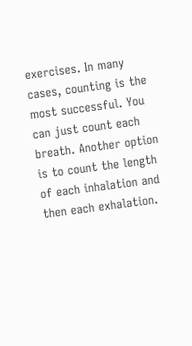exercises. In many cases, counting is the most successful. You can just count each breath. Another option is to count the length of each inhalation and then each exhalation.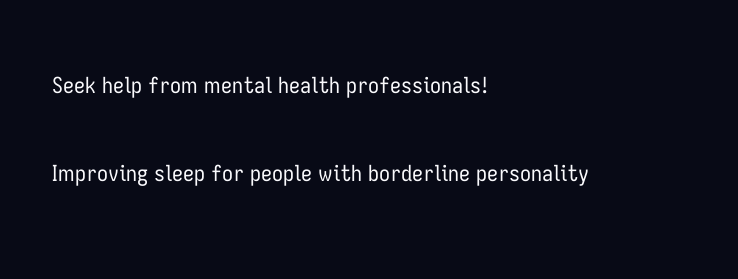Seek help from mental health professionals!

Improving sleep for people with borderline personality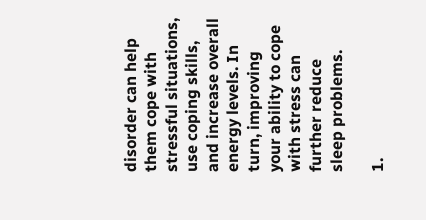disorder can help them cope with stressful situations, use coping skills, and increase overall energy levels. In turn, improving your ability to cope with stress can further reduce sleep problems.

1.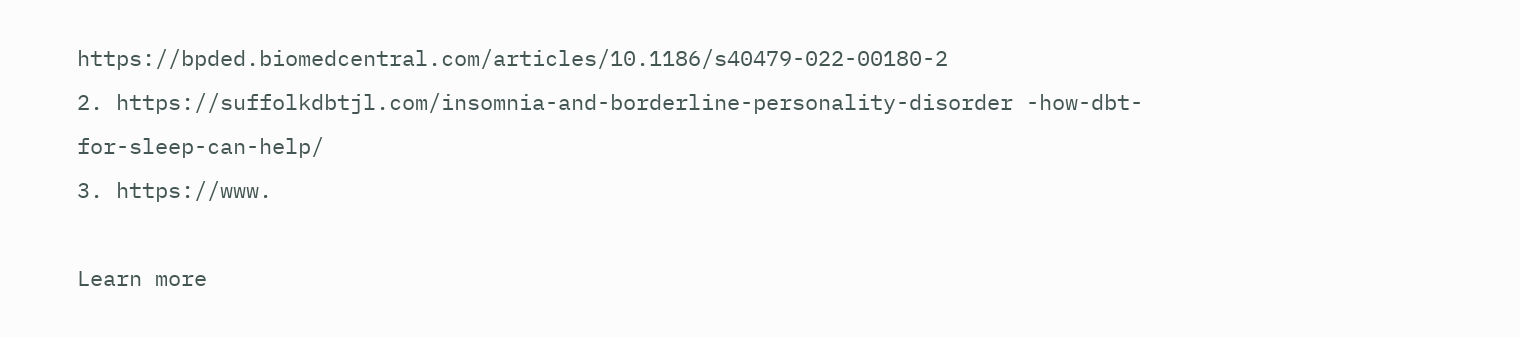https://bpded.biomedcentral.com/articles/10.1186/s40479-022-00180-2
2. https://suffolkdbtjl.com/insomnia-and-borderline-personality-disorder -how-dbt-for-sleep-can-help/
3. https://www.

Learn more